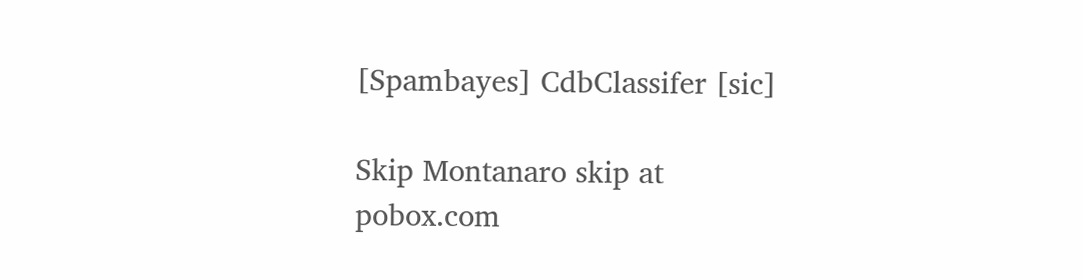[Spambayes] CdbClassifer [sic]

Skip Montanaro skip at pobox.com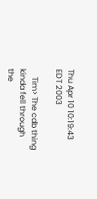Thu Apr 10 10:19:43 EDT 2003

    Tim> The cdb thing kinda fell through the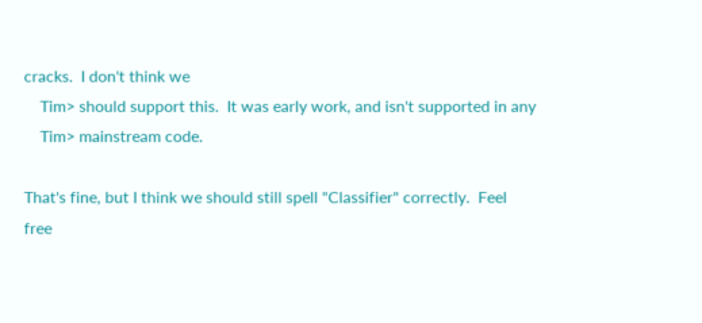cracks.  I don't think we
    Tim> should support this.  It was early work, and isn't supported in any
    Tim> mainstream code.

That's fine, but I think we should still spell "Classifier" correctly.  Feel
free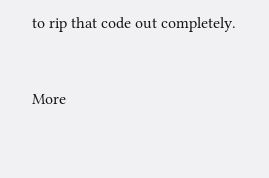to rip that code out completely.


More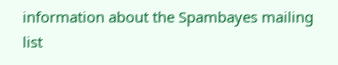information about the Spambayes mailing list